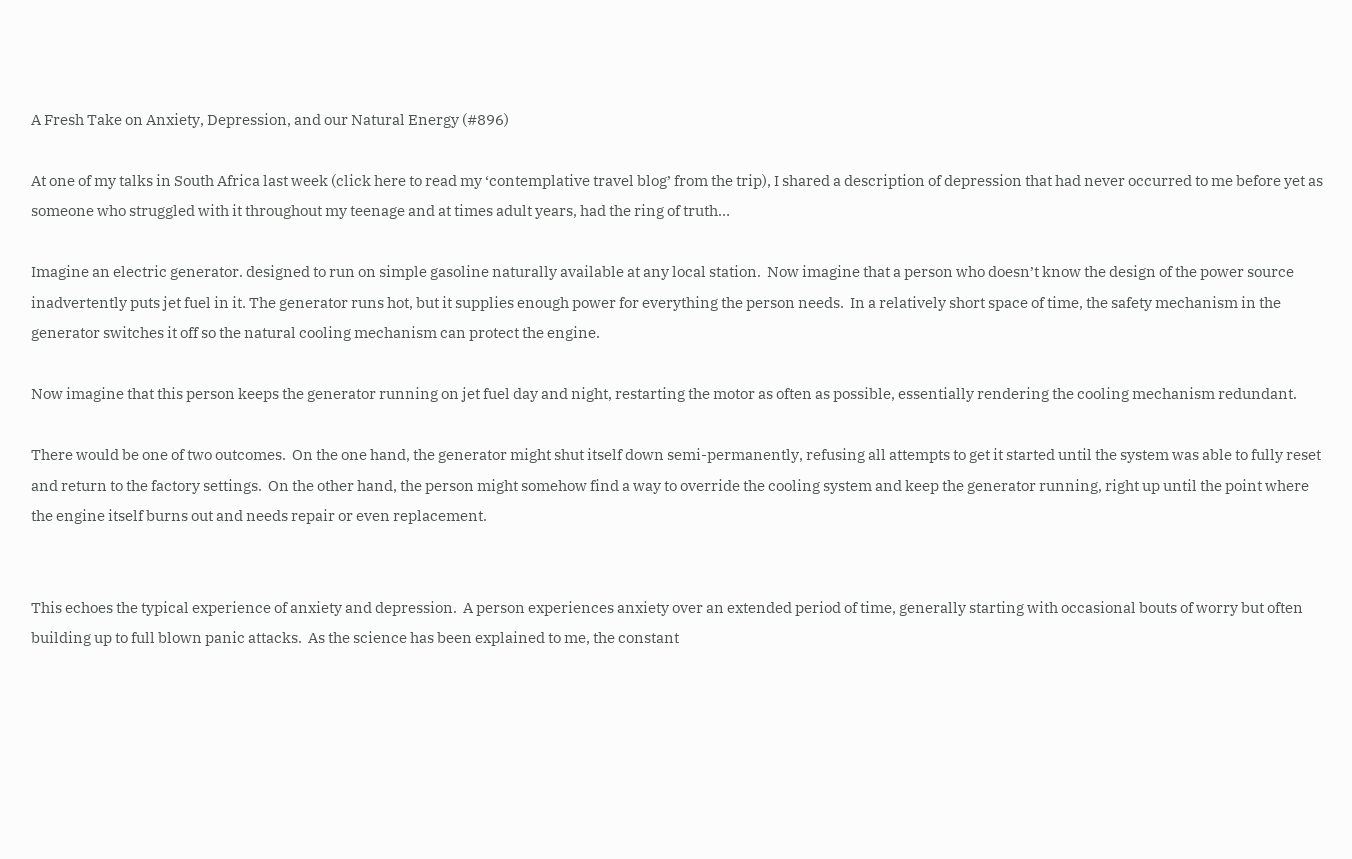A Fresh Take on Anxiety, Depression, and our Natural Energy (#896)

At one of my talks in South Africa last week (click here to read my ‘contemplative travel blog’ from the trip), I shared a description of depression that had never occurred to me before yet as someone who struggled with it throughout my teenage and at times adult years, had the ring of truth…

Imagine an electric generator. designed to run on simple gasoline naturally available at any local station.  Now imagine that a person who doesn’t know the design of the power source inadvertently puts jet fuel in it. The generator runs hot, but it supplies enough power for everything the person needs.  In a relatively short space of time, the safety mechanism in the generator switches it off so the natural cooling mechanism can protect the engine.

Now imagine that this person keeps the generator running on jet fuel day and night, restarting the motor as often as possible, essentially rendering the cooling mechanism redundant.

There would be one of two outcomes.  On the one hand, the generator might shut itself down semi-permanently, refusing all attempts to get it started until the system was able to fully reset and return to the factory settings.  On the other hand, the person might somehow find a way to override the cooling system and keep the generator running, right up until the point where the engine itself burns out and needs repair or even replacement.


This echoes the typical experience of anxiety and depression.  A person experiences anxiety over an extended period of time, generally starting with occasional bouts of worry but often building up to full blown panic attacks.  As the science has been explained to me, the constant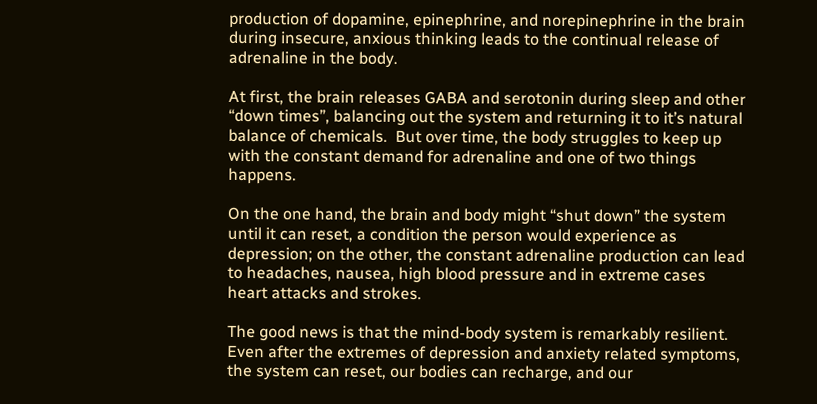production of dopamine, epinephrine, and norepinephrine in the brain during insecure, anxious thinking leads to the continual release of adrenaline in the body.

At first, the brain releases GABA and serotonin during sleep and other “down times”, balancing out the system and returning it to it’s natural balance of chemicals.  But over time, the body struggles to keep up with the constant demand for adrenaline and one of two things happens.

On the one hand, the brain and body might “shut down” the system until it can reset, a condition the person would experience as depression; on the other, the constant adrenaline production can lead to headaches, nausea, high blood pressure and in extreme cases heart attacks and strokes.

The good news is that the mind-body system is remarkably resilient. Even after the extremes of depression and anxiety related symptoms, the system can reset, our bodies can recharge, and our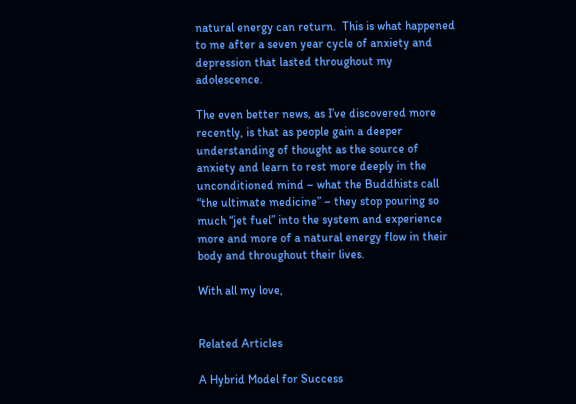natural energy can return.  This is what happened to me after a seven year cycle of anxiety and depression that lasted throughout my adolescence.

The even better news, as I’ve discovered more recently, is that as people gain a deeper understanding of thought as the source of anxiety and learn to rest more deeply in the unconditioned mind – what the Buddhists call “the ultimate medicine” – they stop pouring so much “jet fuel” into the system and experience more and more of a natural energy flow in their body and throughout their lives.

With all my love,


Related Articles

A Hybrid Model for Success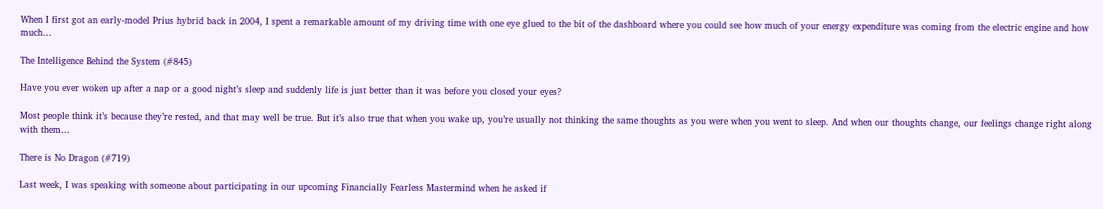When I first got an early-model Prius hybrid back in 2004, I spent a remarkable amount of my driving time with one eye glued to the bit of the dashboard where you could see how much of your energy expenditure was coming from the electric engine and how much…

The Intelligence Behind the System (#845)

Have you ever woken up after a nap or a good night’s sleep and suddenly life is just better than it was before you closed your eyes?

Most people think it’s because they’re rested, and that may well be true. But it’s also true that when you wake up, you’re usually not thinking the same thoughts as you were when you went to sleep. And when our thoughts change, our feelings change right along with them…

There is No Dragon (#719)

Last week, I was speaking with someone about participating in our upcoming Financially Fearless Mastermind when he asked if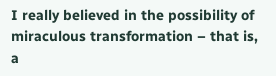I really believed in the possibility of miraculous transformation – that is, a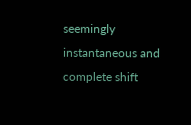seemingly instantaneous and complete shift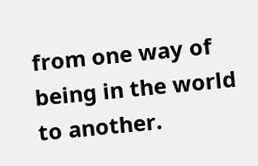from one way of being in the world to another.